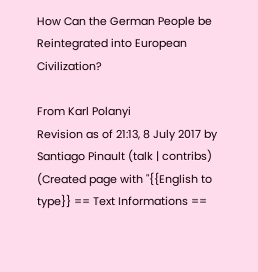How Can the German People be Reintegrated into European Civilization?

From Karl Polanyi
Revision as of 21:13, 8 July 2017 by Santiago Pinault (talk | contribs) (Created page with "{{English to type}} == Text Informations ==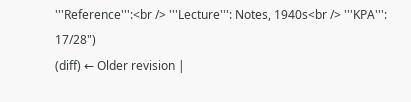'''Reference''':<br /> '''Lecture''': Notes, 1940s<br /> '''KPA''': 17/28")
(diff) ← Older revision |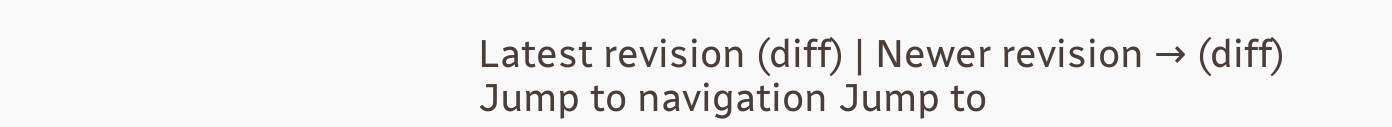Latest revision (diff) | Newer revision → (diff)
Jump to navigation Jump to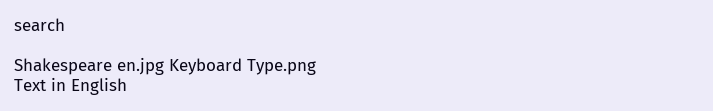search

Shakespeare en.jpg Keyboard Type.png
Text in English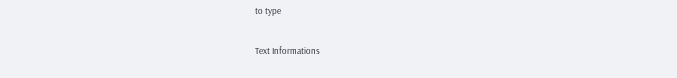to type

Text Informations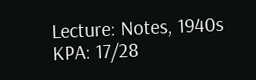Lecture: Notes, 1940s
KPA: 17/28